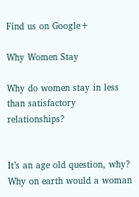Find us on Google+

Why Women Stay

Why do women stay in less than satisfactory relationships?


It’s an age old question, why?  Why on earth would a woman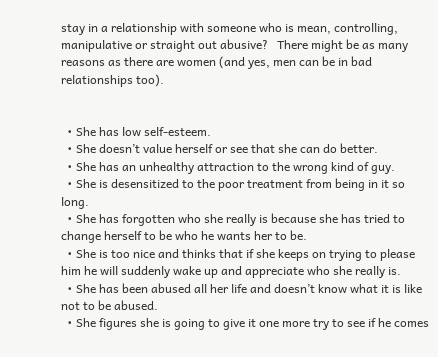stay in a relationship with someone who is mean, controlling, manipulative or straight out abusive?   There might be as many reasons as there are women (and yes, men can be in bad relationships too).


  • She has low self-esteem.
  • She doesn’t value herself or see that she can do better.
  • She has an unhealthy attraction to the wrong kind of guy.
  • She is desensitized to the poor treatment from being in it so long.
  • She has forgotten who she really is because she has tried to change herself to be who he wants her to be.
  • She is too nice and thinks that if she keeps on trying to please him he will suddenly wake up and appreciate who she really is.
  • She has been abused all her life and doesn’t know what it is like not to be abused.
  • She figures she is going to give it one more try to see if he comes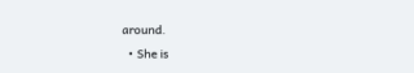around.
  • She is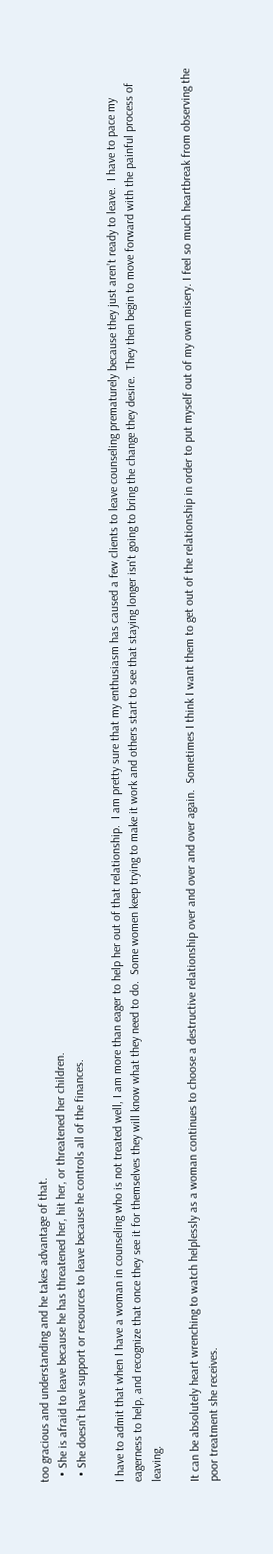too gracious and understanding and he takes advantage of that.
  • She is afraid to leave because he has threatened her, hit her, or threatened her children.
  • She doesn’t have support or resources to leave because he controls all of the finances.

I have to admit that when I have a woman in counseling who is not treated well, I am more than eager to help her out of that relationship.  I am pretty sure that my enthusiasm has caused a few clients to leave counseling prematurely because they just aren’t ready to leave.  I have to pace my eagerness to help, and recognize that once they see it for themselves they will know what they need to do.  Some women keep trying to make it work and others start to see that staying longer isn't going to bring the change they desire.  They then begin to move forward with the painful process of leaving.

It can be absolutely heart wrenching to watch helplessly as a woman continues to choose a destructive relationship over and over and over again.  Sometimes I think I want them to get out of the relationship in order to put myself out of my own misery. I feel so much heartbreak from observing the poor treatment she receives.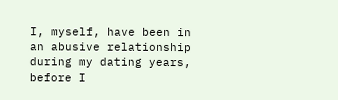I, myself, have been in an abusive relationship during my dating years, before I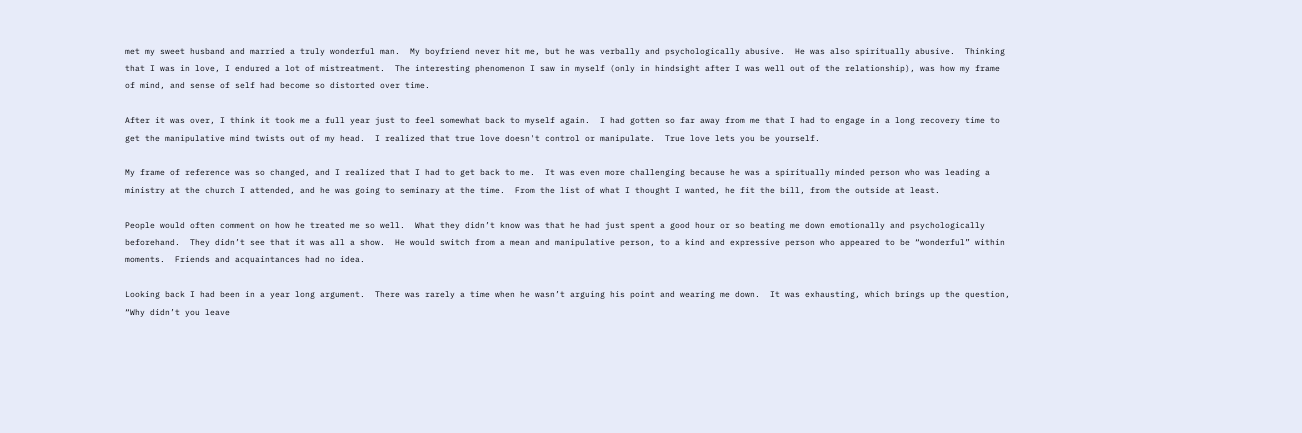met my sweet husband and married a truly wonderful man.  My boyfriend never hit me, but he was verbally and psychologically abusive.  He was also spiritually abusive.  Thinking that I was in love, I endured a lot of mistreatment.  The interesting phenomenon I saw in myself (only in hindsight after I was well out of the relationship), was how my frame of mind, and sense of self had become so distorted over time.

After it was over, I think it took me a full year just to feel somewhat back to myself again.  I had gotten so far away from me that I had to engage in a long recovery time to get the manipulative mind twists out of my head.  I realized that true love doesn't control or manipulate.  True love lets you be yourself.

My frame of reference was so changed, and I realized that I had to get back to me.  It was even more challenging because he was a spiritually minded person who was leading a ministry at the church I attended, and he was going to seminary at the time.  From the list of what I thought I wanted, he fit the bill, from the outside at least.

People would often comment on how he treated me so well.  What they didn’t know was that he had just spent a good hour or so beating me down emotionally and psychologically beforehand.  They didn’t see that it was all a show.  He would switch from a mean and manipulative person, to a kind and expressive person who appeared to be “wonderful” within moments.  Friends and acquaintances had no idea.

Looking back I had been in a year long argument.  There was rarely a time when he wasn’t arguing his point and wearing me down.  It was exhausting, which brings up the question, “Why didn’t you leave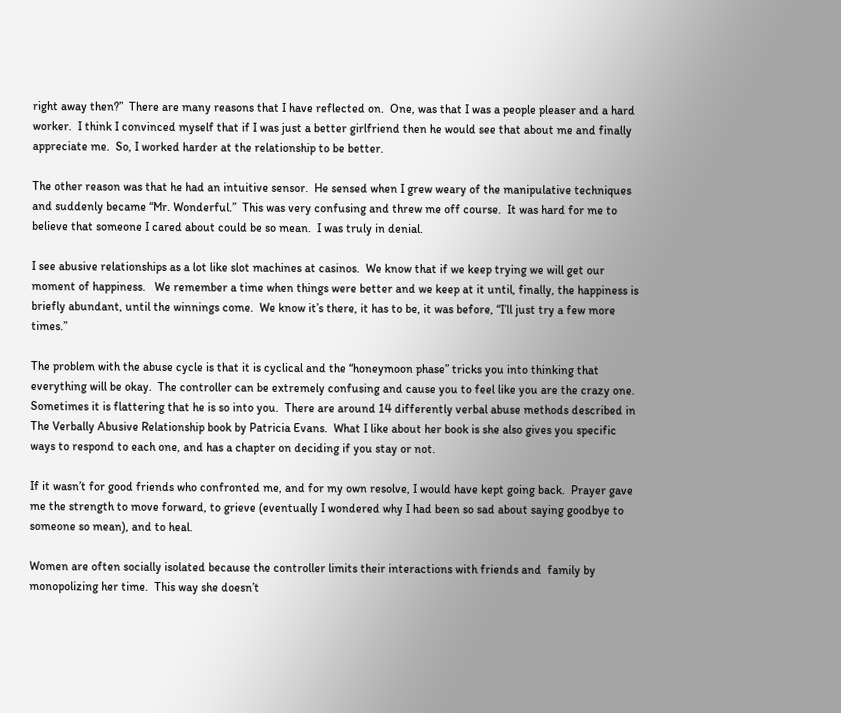right away then?”  There are many reasons that I have reflected on.  One, was that I was a people pleaser and a hard worker.  I think I convinced myself that if I was just a better girlfriend then he would see that about me and finally appreciate me.  So, I worked harder at the relationship to be better.

The other reason was that he had an intuitive sensor.  He sensed when I grew weary of the manipulative techniques and suddenly became “Mr. Wonderful.”  This was very confusing and threw me off course.  It was hard for me to believe that someone I cared about could be so mean.  I was truly in denial.

I see abusive relationships as a lot like slot machines at casinos.  We know that if we keep trying we will get our moment of happiness.   We remember a time when things were better and we keep at it until, finally, the happiness is briefly abundant, until the winnings come.  We know it’s there, it has to be, it was before, “I’ll just try a few more times.”

The problem with the abuse cycle is that it is cyclical and the “honeymoon phase” tricks you into thinking that everything will be okay.  The controller can be extremely confusing and cause you to feel like you are the crazy one.  Sometimes it is flattering that he is so into you.  There are around 14 differently verbal abuse methods described in The Verbally Abusive Relationship book by Patricia Evans.  What I like about her book is she also gives you specific ways to respond to each one, and has a chapter on deciding if you stay or not.

If it wasn’t for good friends who confronted me, and for my own resolve, I would have kept going back.  Prayer gave me the strength to move forward, to grieve (eventually I wondered why I had been so sad about saying goodbye to someone so mean), and to heal.

Women are often socially isolated because the controller limits their interactions with friends and  family by monopolizing her time.  This way she doesn’t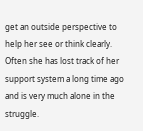get an outside perspective to help her see or think clearly.   Often she has lost track of her support system a long time ago and is very much alone in the struggle.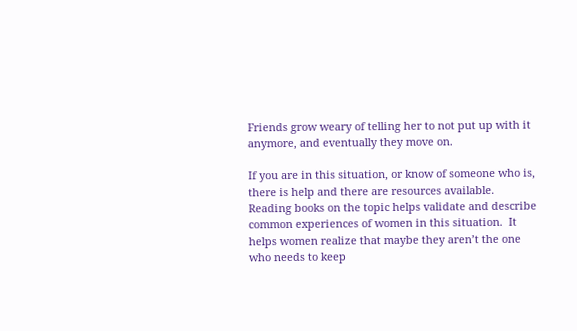Friends grow weary of telling her to not put up with it anymore, and eventually they move on.

If you are in this situation, or know of someone who is, there is help and there are resources available.  Reading books on the topic helps validate and describe common experiences of women in this situation.  It helps women realize that maybe they aren’t the one who needs to keep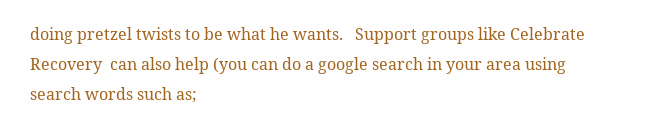doing pretzel twists to be what he wants.   Support groups like Celebrate Recovery  can also help (you can do a google search in your area using search words such as;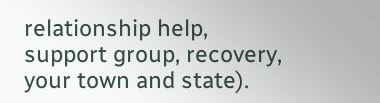relationship help, support group, recovery, your town and state).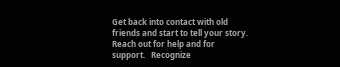Get back into contact with old friends and start to tell your story.  Reach out for help and for support.   Recognize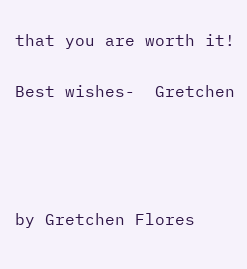that you are worth it!

Best wishes-  Gretchen




by Gretchen Flores